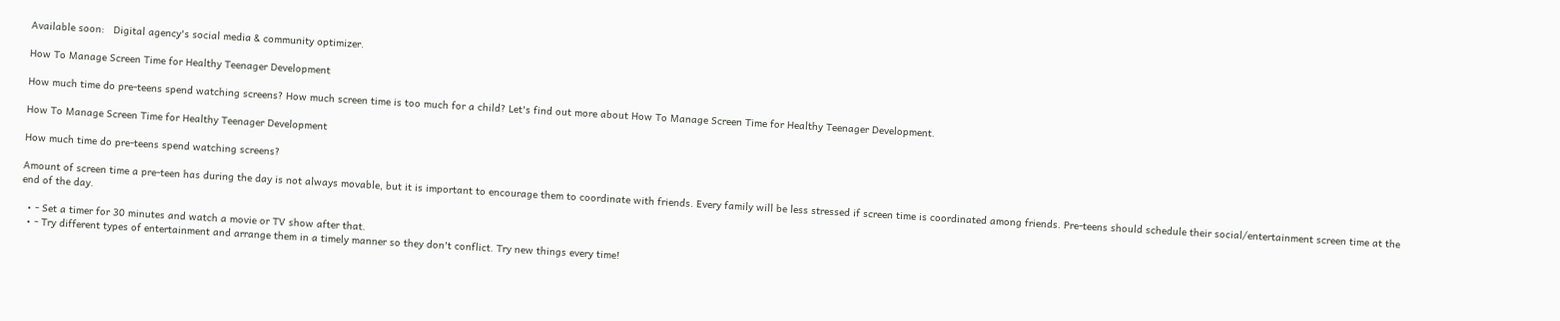Available soon:   Digital agency's social media & community optimizer.

How To Manage Screen Time for Healthy Teenager Development

How much time do pre-teens spend watching screens? How much screen time is too much for a child? Let's find out more about How To Manage Screen Time for Healthy Teenager Development.

How To Manage Screen Time for Healthy Teenager Development

How much time do pre-teens spend watching screens?

Amount of screen time a pre-teen has during the day is not always movable, but it is important to encourage them to coordinate with friends. Every family will be less stressed if screen time is coordinated among friends. Pre-teens should schedule their social/entertainment screen time at the end of the day.

  • - Set a timer for 30 minutes and watch a movie or TV show after that.
  • - Try different types of entertainment and arrange them in a timely manner so they don't conflict. Try new things every time!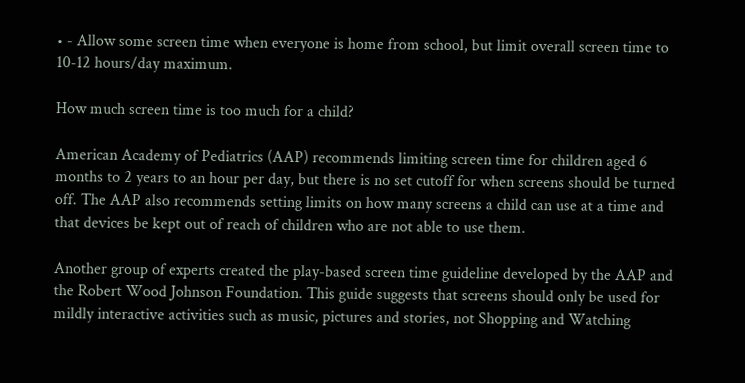• - Allow some screen time when everyone is home from school, but limit overall screen time to 10-12 hours/day maximum.

How much screen time is too much for a child?

American Academy of Pediatrics (AAP) recommends limiting screen time for children aged 6 months to 2 years to an hour per day, but there is no set cutoff for when screens should be turned off. The AAP also recommends setting limits on how many screens a child can use at a time and that devices be kept out of reach of children who are not able to use them.

Another group of experts created the play-based screen time guideline developed by the AAP and the Robert Wood Johnson Foundation. This guide suggests that screens should only be used for mildly interactive activities such as music, pictures and stories, not Shopping and Watching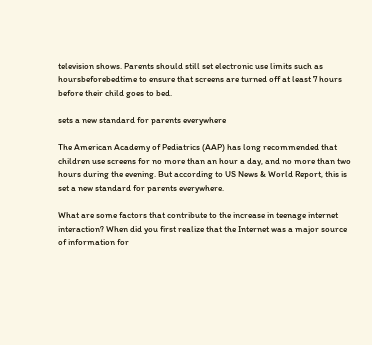television shows. Parents should still set electronic use limits such as hoursbeforebedtime to ensure that screens are turned off at least 7 hours before their child goes to bed.

sets a new standard for parents everywhere

The American Academy of Pediatrics (AAP) has long recommended that children use screens for no more than an hour a day, and no more than two hours during the evening. But according to US News & World Report, this is set a new standard for parents everywhere.

What are some factors that contribute to the increase in teenage internet interaction? When did you first realize that the Internet was a major source of information for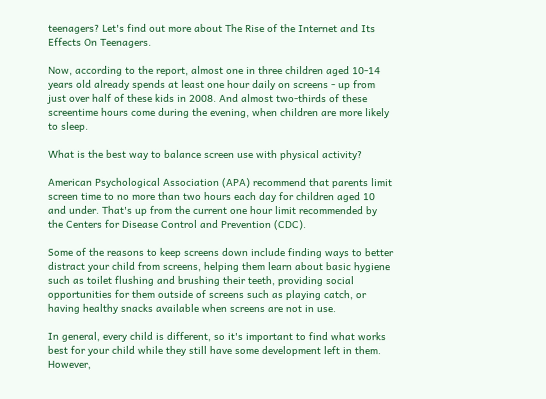teenagers? Let's find out more about The Rise of the Internet and Its Effects On Teenagers.

Now, according to the report, almost one in three children aged 10-14 years old already spends at least one hour daily on screens - up from just over half of these kids in 2008. And almost two-thirds of these screentime hours come during the evening, when children are more likely to sleep.

What is the best way to balance screen use with physical activity?

American Psychological Association (APA) recommend that parents limit screen time to no more than two hours each day for children aged 10 and under. That's up from the current one hour limit recommended by the Centers for Disease Control and Prevention (CDC).

Some of the reasons to keep screens down include finding ways to better distract your child from screens, helping them learn about basic hygiene such as toilet flushing and brushing their teeth, providing social opportunities for them outside of screens such as playing catch, or having healthy snacks available when screens are not in use.

In general, every child is different, so it's important to find what works best for your child while they still have some development left in them. However,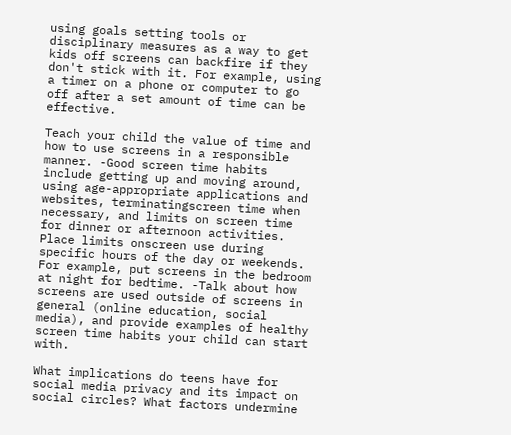using goals setting tools or disciplinary measures as a way to get kids off screens can backfire if they don't stick with it. For example, using a timer on a phone or computer to go off after a set amount of time can be effective.

Teach your child the value of time and how to use screens in a responsible manner. -Good screen time habits include getting up and moving around, using age-appropriate applications and websites, terminatingscreen time when necessary, and limits on screen time for dinner or afternoon activities. Place limits onscreen use during specific hours of the day or weekends. For example, put screens in the bedroom at night for bedtime. -Talk about how screens are used outside of screens in general (online education, social media), and provide examples of healthy screen time habits your child can start with.

What implications do teens have for social media privacy and its impact on social circles? What factors undermine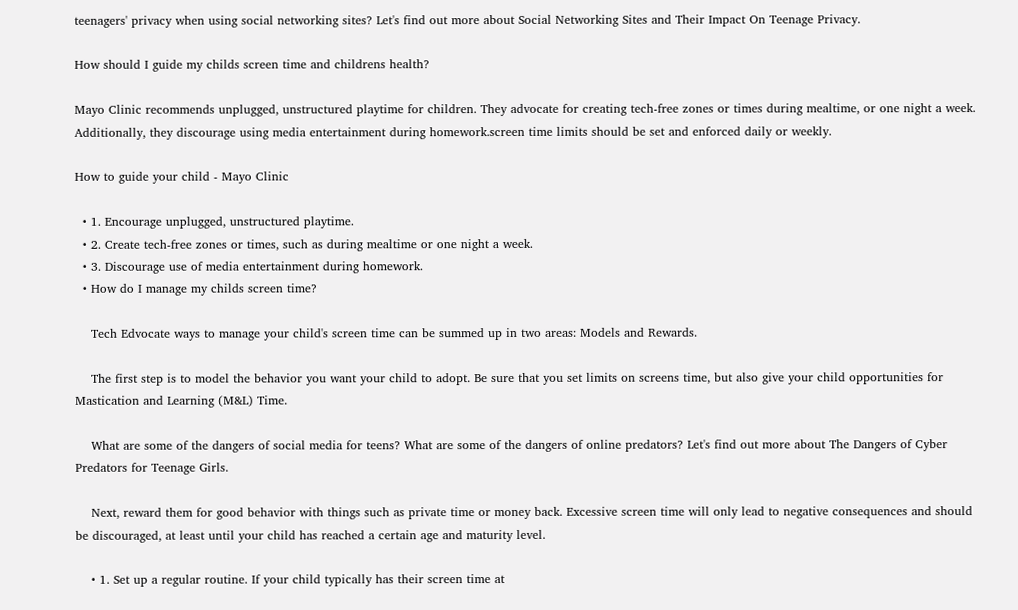teenagers' privacy when using social networking sites? Let's find out more about Social Networking Sites and Their Impact On Teenage Privacy.

How should I guide my childs screen time and childrens health?

Mayo Clinic recommends unplugged, unstructured playtime for children. They advocate for creating tech-free zones or times during mealtime, or one night a week. Additionally, they discourage using media entertainment during homework.screen time limits should be set and enforced daily or weekly.

How to guide your child - Mayo Clinic

  • 1. Encourage unplugged, unstructured playtime.
  • 2. Create tech-free zones or times, such as during mealtime or one night a week.
  • 3. Discourage use of media entertainment during homework.
  • How do I manage my childs screen time?

    Tech Edvocate ways to manage your child's screen time can be summed up in two areas: Models and Rewards.

    The first step is to model the behavior you want your child to adopt. Be sure that you set limits on screens time, but also give your child opportunities for Mastication and Learning (M&L) Time.

    What are some of the dangers of social media for teens? What are some of the dangers of online predators? Let's find out more about The Dangers of Cyber Predators for Teenage Girls.

    Next, reward them for good behavior with things such as private time or money back. Excessive screen time will only lead to negative consequences and should be discouraged, at least until your child has reached a certain age and maturity level.

    • 1. Set up a regular routine. If your child typically has their screen time at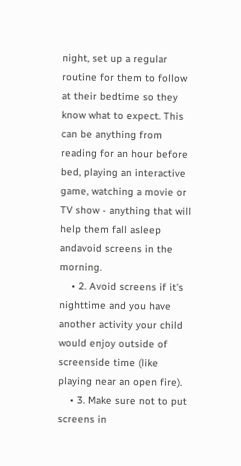night, set up a regular routine for them to follow at their bedtime so they know what to expect. This can be anything from reading for an hour before bed, playing an interactive game, watching a movie or TV show - anything that will help them fall asleep andavoid screens in the morning.
    • 2. Avoid screens if it's nighttime and you have another activity your child would enjoy outside of screenside time (like playing near an open fire).
    • 3. Make sure not to put screens in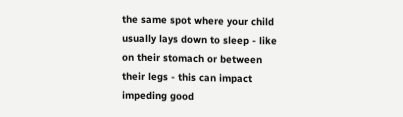the same spot where your child usually lays down to sleep - like on their stomach or between their legs - this can impact impeding good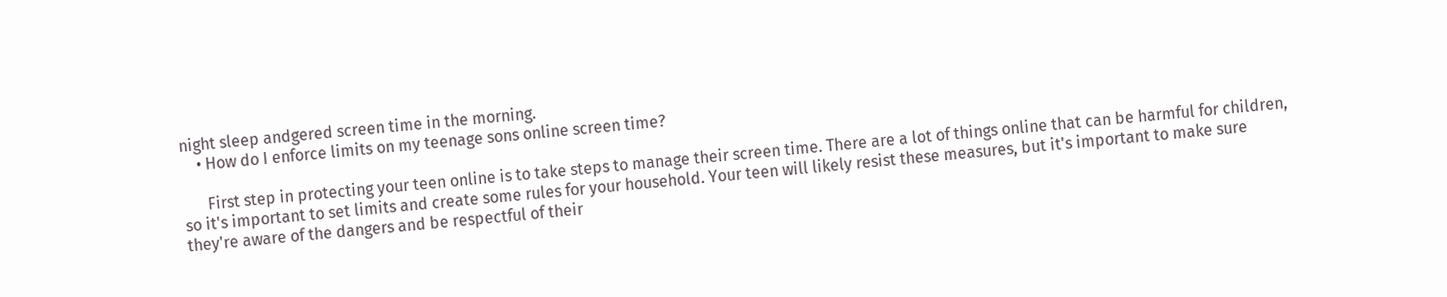night sleep andgered screen time in the morning.
    • How do I enforce limits on my teenage sons online screen time?

      First step in protecting your teen online is to take steps to manage their screen time. There are a lot of things online that can be harmful for children, so it's important to set limits and create some rules for your household. Your teen will likely resist these measures, but it's important to make sure they're aware of the dangers and be respectful of their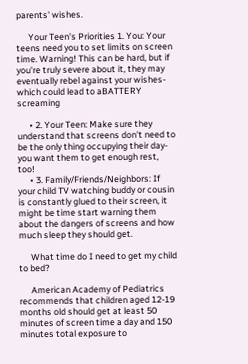parents' wishes.

      Your Teen's Priorities 1. You: Your teens need you to set limits on screen time. Warning! This can be hard, but if you're truly severe about it, they may eventually rebel against your wishes- which could lead to aBATTERY screaming

      • 2. Your Teen: Make sure they understand that screens don't need to be the only thing occupying their day- you want them to get enough rest, too!
      • 3. Family/Friends/Neighbors: If your child TV watching buddy or cousin is constantly glued to their screen, it might be time start warning them about the dangers of screens and how much sleep they should get.

      What time do I need to get my child to bed?

      American Academy of Pediatrics recommends that children aged 12-19 months old should get at least 50 minutes of screen time a day and 150 minutes total exposure to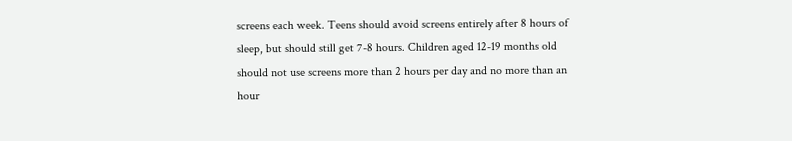screens each week. Teens should avoid screens entirely after 8 hours of sleep, but should still get 7-8 hours. Children aged 12-19 months old should not use screens more than 2 hours per day and no more than an hour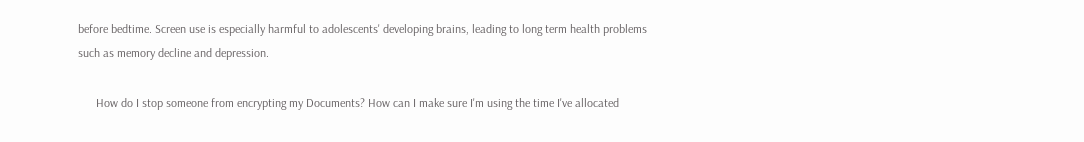before bedtime. Screen use is especially harmful to adolescents' developing brains, leading to long term health problems such as memory decline and depression.

      How do I stop someone from encrypting my Documents? How can I make sure I'm using the time I've allocated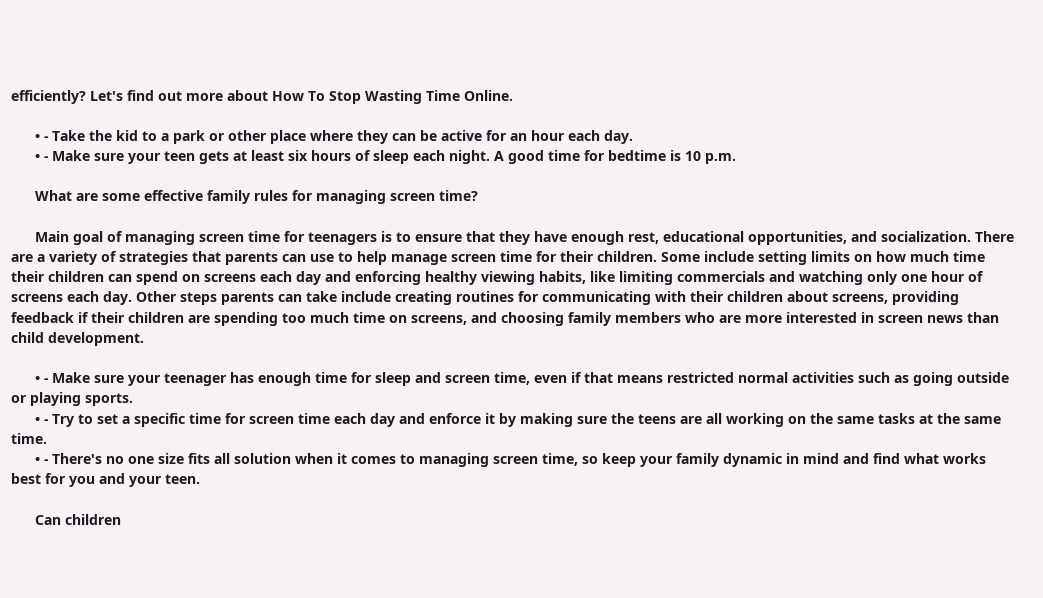efficiently? Let's find out more about How To Stop Wasting Time Online.

      • - Take the kid to a park or other place where they can be active for an hour each day.
      • - Make sure your teen gets at least six hours of sleep each night. A good time for bedtime is 10 p.m.

      What are some effective family rules for managing screen time?

      Main goal of managing screen time for teenagers is to ensure that they have enough rest, educational opportunities, and socialization. There are a variety of strategies that parents can use to help manage screen time for their children. Some include setting limits on how much time their children can spend on screens each day and enforcing healthy viewing habits, like limiting commercials and watching only one hour of screens each day. Other steps parents can take include creating routines for communicating with their children about screens, providing feedback if their children are spending too much time on screens, and choosing family members who are more interested in screen news than child development.

      • - Make sure your teenager has enough time for sleep and screen time, even if that means restricted normal activities such as going outside or playing sports.
      • - Try to set a specific time for screen time each day and enforce it by making sure the teens are all working on the same tasks at the same time.
      • - There's no one size fits all solution when it comes to managing screen time, so keep your family dynamic in mind and find what works best for you and your teen.

      Can children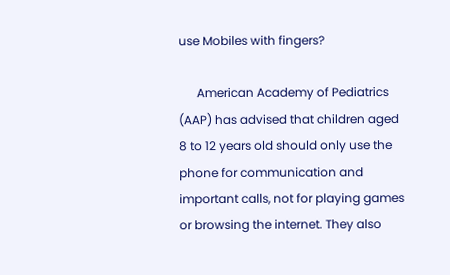use Mobiles with fingers?

      American Academy of Pediatrics (AAP) has advised that children aged 8 to 12 years old should only use the phone for communication and important calls, not for playing games or browsing the internet. They also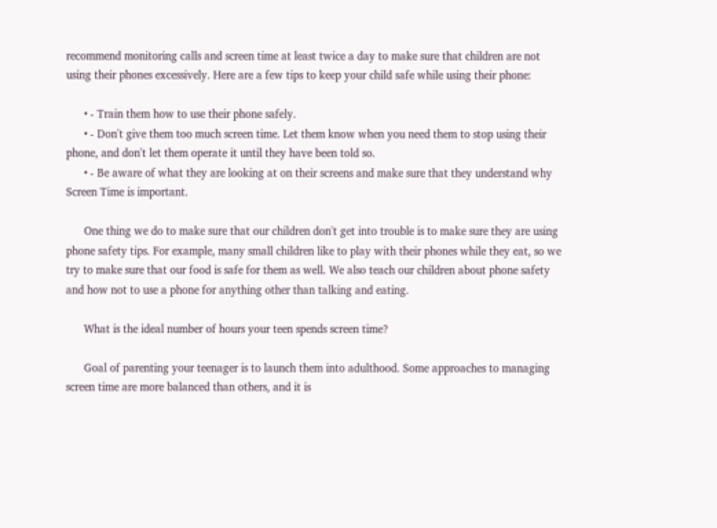recommend monitoring calls and screen time at least twice a day to make sure that children are not using their phones excessively. Here are a few tips to keep your child safe while using their phone:

      • - Train them how to use their phone safely.
      • - Don't give them too much screen time. Let them know when you need them to stop using their phone, and don't let them operate it until they have been told so.
      • - Be aware of what they are looking at on their screens and make sure that they understand why Screen Time is important.

      One thing we do to make sure that our children don't get into trouble is to make sure they are using phone safety tips. For example, many small children like to play with their phones while they eat, so we try to make sure that our food is safe for them as well. We also teach our children about phone safety and how not to use a phone for anything other than talking and eating.

      What is the ideal number of hours your teen spends screen time?

      Goal of parenting your teenager is to launch them into adulthood. Some approaches to managing screen time are more balanced than others, and it is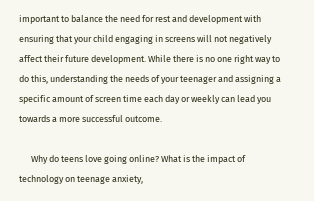important to balance the need for rest and development with ensuring that your child engaging in screens will not negatively affect their future development. While there is no one right way to do this, understanding the needs of your teenager and assigning a specific amount of screen time each day or weekly can lead you towards a more successful outcome.

      Why do teens love going online? What is the impact of technology on teenage anxiety,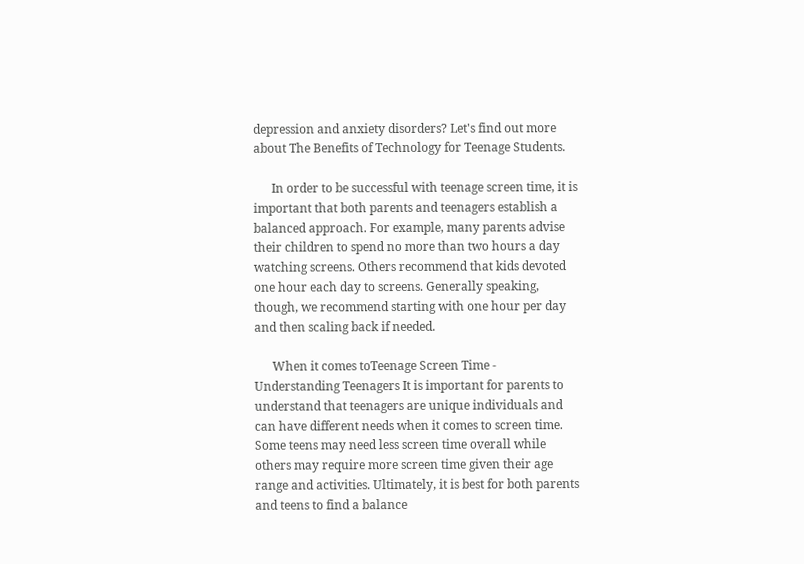depression and anxiety disorders? Let's find out more about The Benefits of Technology for Teenage Students.

      In order to be successful with teenage screen time, it is important that both parents and teenagers establish a balanced approach. For example, many parents advise their children to spend no more than two hours a day watching screens. Others recommend that kids devoted one hour each day to screens. Generally speaking, though, we recommend starting with one hour per day and then scaling back if needed.

      When it comes toTeenage Screen Time - Understanding Teenagers It is important for parents to understand that teenagers are unique individuals and can have different needs when it comes to screen time. Some teens may need less screen time overall while others may require more screen time given their age range and activities. Ultimately, it is best for both parents and teens to find a balance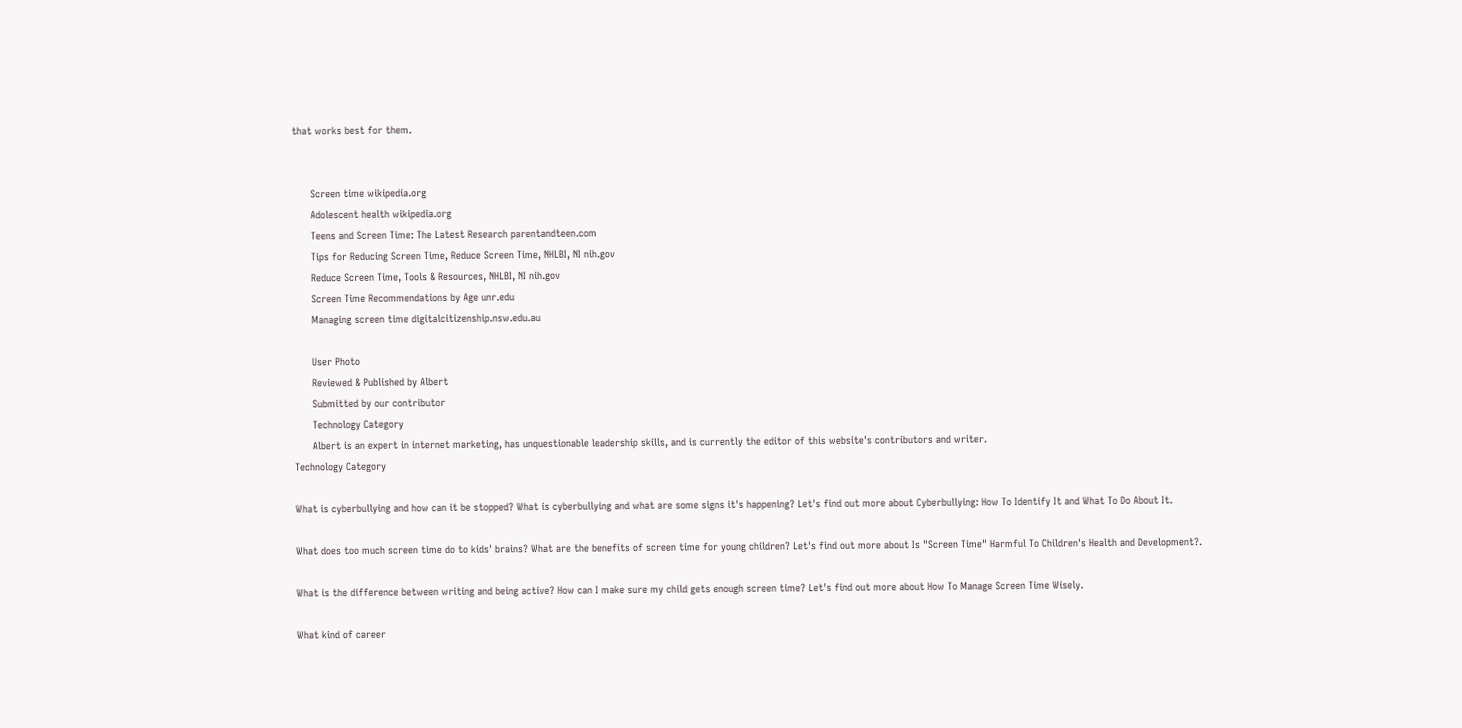that works best for them.


      Screen time wikipedia.org
      Adolescent health wikipedia.org
      Teens and Screen Time: The Latest Research parentandteen.com
      Tips for Reducing Screen Time, Reduce Screen Time, NHLBI, NI nih.gov
      Reduce Screen Time, Tools & Resources, NHLBI, NI nih.gov
      Screen Time Recommendations by Age unr.edu
      Managing screen time digitalcitizenship.nsw.edu.au

      User Photo
      Reviewed & Published by Albert
      Submitted by our contributor
      Technology Category
      Albert is an expert in internet marketing, has unquestionable leadership skills, and is currently the editor of this website's contributors and writer.
Technology Category

What is cyberbullying and how can it be stopped? What is cyberbullying and what are some signs it's happening? Let's find out more about Cyberbullying: How To Identify It and What To Do About It.

What does too much screen time do to kids' brains? What are the benefits of screen time for young children? Let's find out more about Is "Screen Time" Harmful To Children's Health and Development?.

What is the difference between writing and being active? How can I make sure my child gets enough screen time? Let's find out more about How To Manage Screen Time Wisely.

What kind of career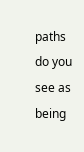paths do you see as being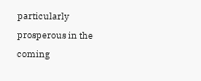particularly prosperous in the coming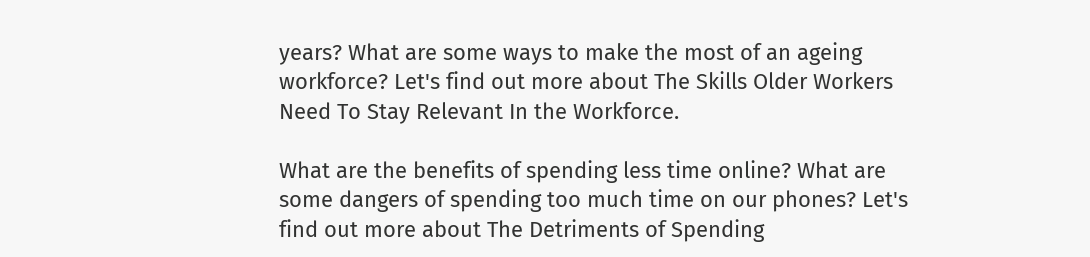years? What are some ways to make the most of an ageing workforce? Let's find out more about The Skills Older Workers Need To Stay Relevant In the Workforce.

What are the benefits of spending less time online? What are some dangers of spending too much time on our phones? Let's find out more about The Detriments of Spending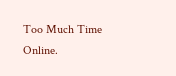Too Much Time Online.